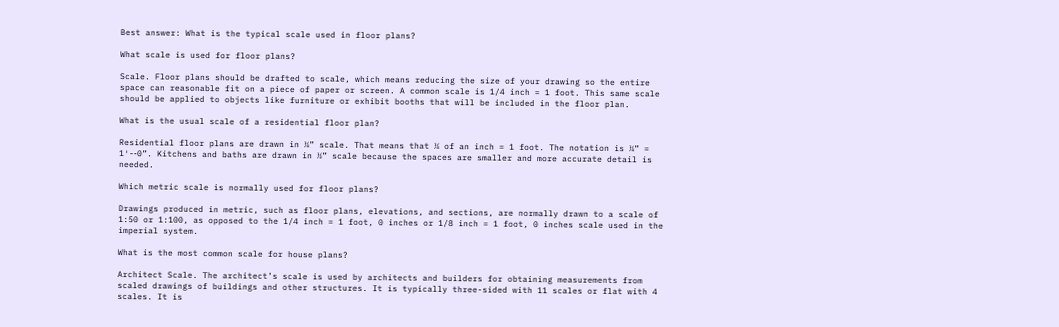Best answer: What is the typical scale used in floor plans?

What scale is used for floor plans?

Scale. Floor plans should be drafted to scale, which means reducing the size of your drawing so the entire space can reasonable fit on a piece of paper or screen. A common scale is 1/4 inch = 1 foot. This same scale should be applied to objects like furniture or exhibit booths that will be included in the floor plan.

What is the usual scale of a residential floor plan?

Residential floor plans are drawn in ¼” scale. That means that ¼ of an inch = 1 foot. The notation is ¼” = 1′-‐0”. Kitchens and baths are drawn in ½” scale because the spaces are smaller and more accurate detail is needed.

Which metric scale is normally used for floor plans?

Drawings produced in metric, such as floor plans, elevations, and sections, are normally drawn to a scale of 1:50 or 1:100, as opposed to the 1/4 inch = 1 foot, 0 inches or 1/8 inch = 1 foot, 0 inches scale used in the imperial system.

What is the most common scale for house plans?

Architect Scale. The architect’s scale is used by architects and builders for obtaining measurements from scaled drawings of buildings and other structures. It is typically three-sided with 11 scales or flat with 4 scales. It is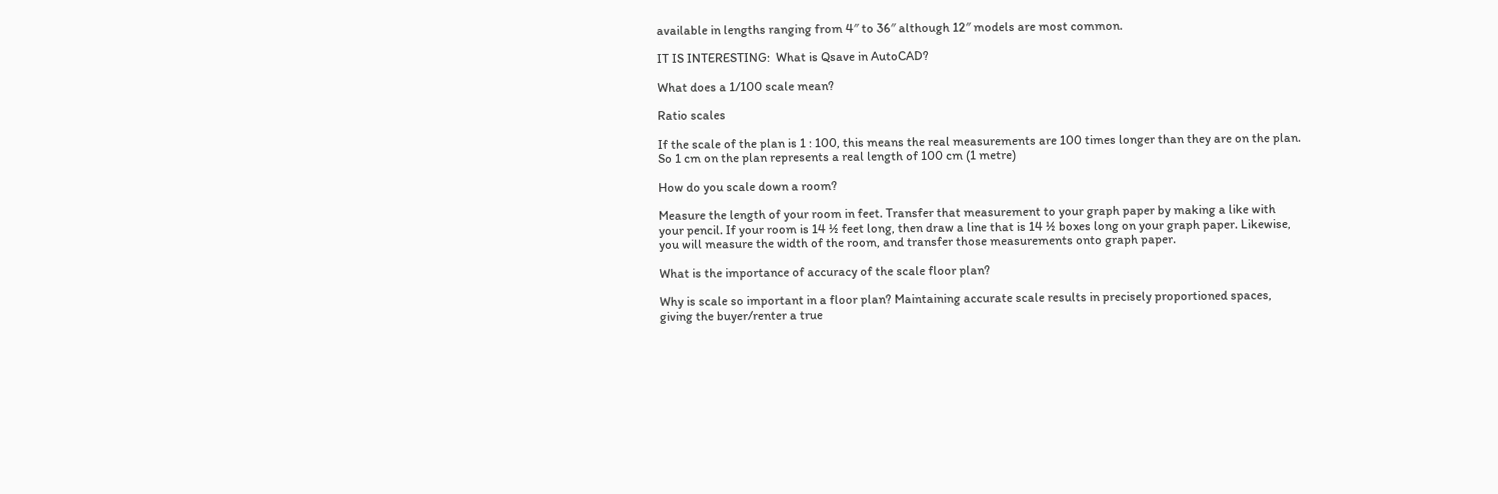available in lengths ranging from 4″ to 36″ although 12″ models are most common.

IT IS INTERESTING:  What is Qsave in AutoCAD?

What does a 1/100 scale mean?

Ratio scales

If the scale of the plan is 1 : 100, this means the real measurements are 100 times longer than they are on the plan. So 1 cm on the plan represents a real length of 100 cm (1 metre)

How do you scale down a room?

Measure the length of your room in feet. Transfer that measurement to your graph paper by making a like with your pencil. If your room is 14 ½ feet long, then draw a line that is 14 ½ boxes long on your graph paper. Likewise, you will measure the width of the room, and transfer those measurements onto graph paper.

What is the importance of accuracy of the scale floor plan?

Why is scale so important in a floor plan? Maintaining accurate scale results in precisely proportioned spaces, giving the buyer/renter a true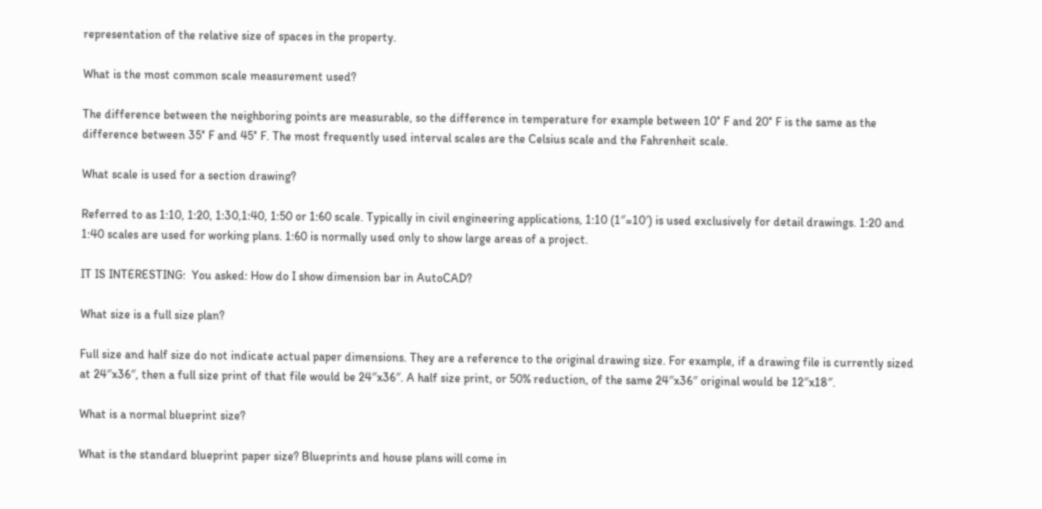representation of the relative size of spaces in the property.

What is the most common scale measurement used?

The difference between the neighboring points are measurable, so the difference in temperature for example between 10° F and 20° F is the same as the difference between 35° F and 45° F. The most frequently used interval scales are the Celsius scale and the Fahrenheit scale.

What scale is used for a section drawing?

Referred to as 1:10, 1:20, 1:30,1:40, 1:50 or 1:60 scale. Typically in civil engineering applications, 1:10 (1″=10′) is used exclusively for detail drawings. 1:20 and 1:40 scales are used for working plans. 1:60 is normally used only to show large areas of a project.

IT IS INTERESTING:  You asked: How do I show dimension bar in AutoCAD?

What size is a full size plan?

Full size and half size do not indicate actual paper dimensions. They are a reference to the original drawing size. For example, if a drawing file is currently sized at 24″x36″, then a full size print of that file would be 24″x36″. A half size print, or 50% reduction, of the same 24″x36″ original would be 12″x18″.

What is a normal blueprint size?

What is the standard blueprint paper size? Blueprints and house plans will come in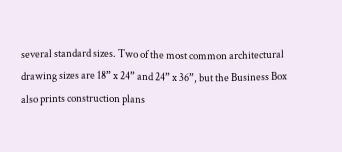several standard sizes. Two of the most common architectural drawing sizes are 18” x 24” and 24” x 36”, but the Business Box also prints construction plans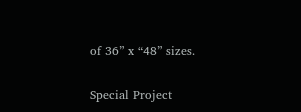of 36” x “48” sizes.

Special Project